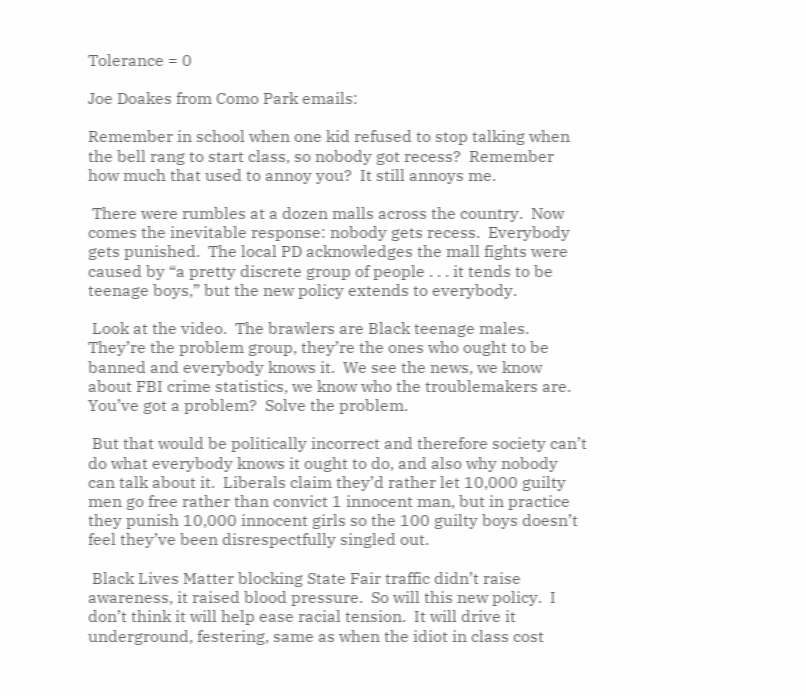Tolerance = 0

Joe Doakes from Como Park emails:

Remember in school when one kid refused to stop talking when the bell rang to start class, so nobody got recess?  Remember how much that used to annoy you?  It still annoys me.

 There were rumbles at a dozen malls across the country.  Now comes the inevitable response: nobody gets recess.  Everybody gets punished.  The local PD acknowledges the mall fights were caused by “a pretty discrete group of people . . . it tends to be teenage boys,” but the new policy extends to everybody.

 Look at the video.  The brawlers are Black teenage males.  They’re the problem group, they’re the ones who ought to be banned and everybody knows it.  We see the news, we know about FBI crime statistics, we know who the troublemakers are.  You’ve got a problem?  Solve the problem.

 But that would be politically incorrect and therefore society can’t do what everybody knows it ought to do, and also why nobody can talk about it.  Liberals claim they’d rather let 10,000 guilty men go free rather than convict 1 innocent man, but in practice they punish 10,000 innocent girls so the 100 guilty boys doesn’t feel they’ve been disrespectfully singled out.

 Black Lives Matter blocking State Fair traffic didn’t raise awareness, it raised blood pressure.  So will this new policy.  I don’t think it will help ease racial tension.  It will drive it underground, festering, same as when the idiot in class cost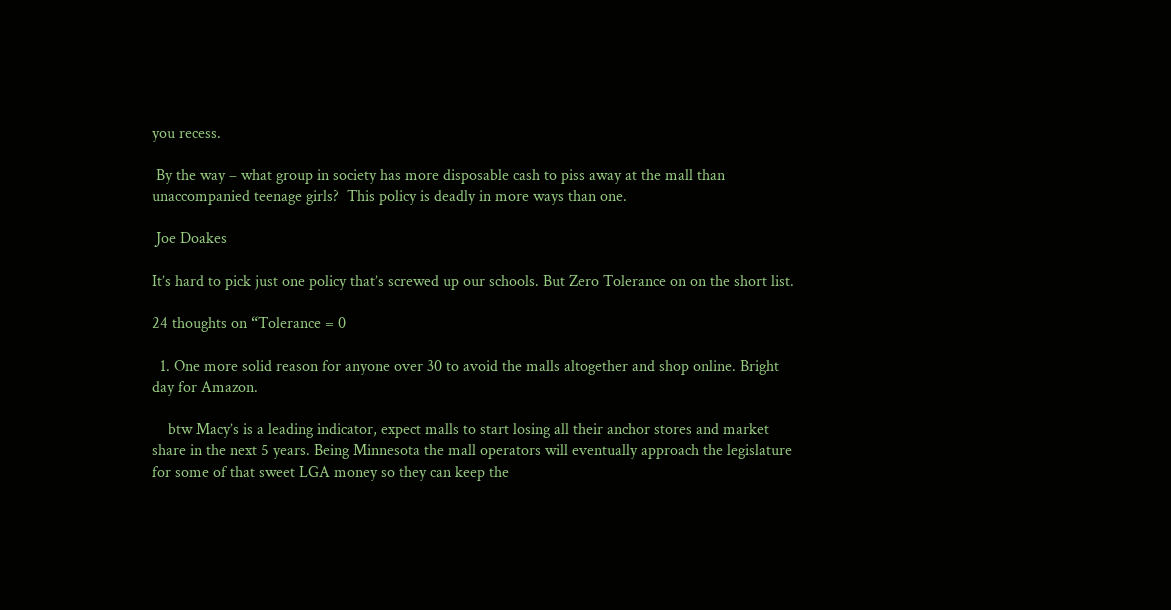you recess.

 By the way – what group in society has more disposable cash to piss away at the mall than unaccompanied teenage girls?  This policy is deadly in more ways than one.

 Joe Doakes

It’s hard to pick just one policy that’s screwed up our schools. But Zero Tolerance on on the short list.

24 thoughts on “Tolerance = 0

  1. One more solid reason for anyone over 30 to avoid the malls altogether and shop online. Bright day for Amazon.

    btw Macy’s is a leading indicator, expect malls to start losing all their anchor stores and market share in the next 5 years. Being Minnesota the mall operators will eventually approach the legislature for some of that sweet LGA money so they can keep the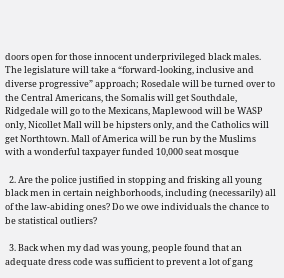doors open for those innocent underprivileged black males. The legislature will take a “forward-looking, inclusive and diverse progressive” approach; Rosedale will be turned over to the Central Americans, the Somalis will get Southdale, Ridgedale will go to the Mexicans, Maplewood will be WASP only, Nicollet Mall will be hipsters only, and the Catholics will get Northtown. Mall of America will be run by the Muslims with a wonderful taxpayer funded 10,000 seat mosque

  2. Are the police justified in stopping and frisking all young black men in certain neighborhoods, including (necessarily) all of the law-abiding ones? Do we owe individuals the chance to be statistical outliers?

  3. Back when my dad was young, people found that an adequate dress code was sufficient to prevent a lot of gang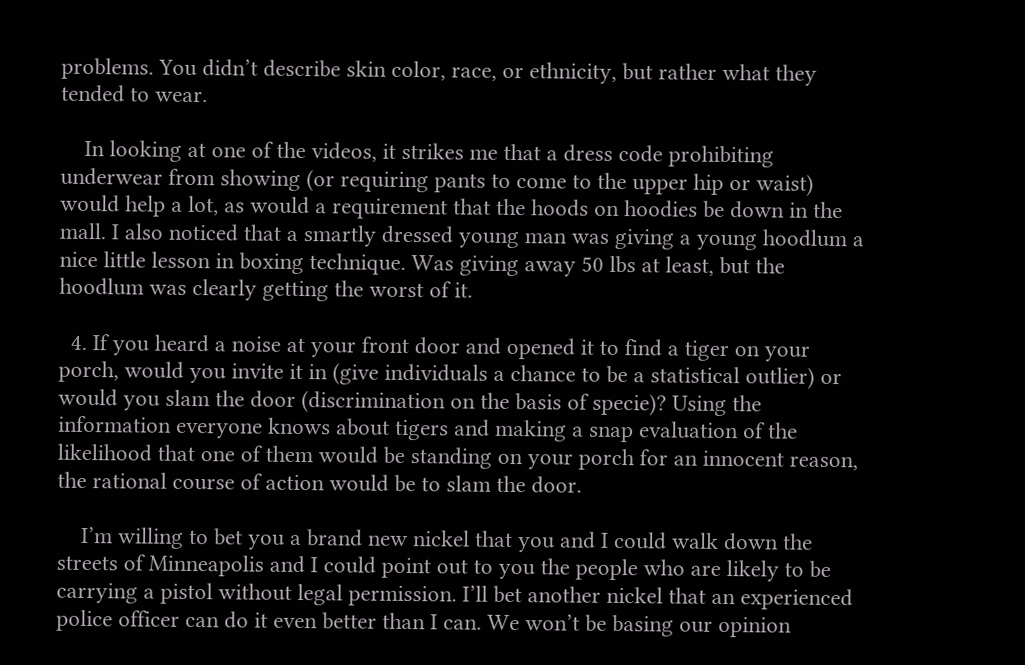problems. You didn’t describe skin color, race, or ethnicity, but rather what they tended to wear.

    In looking at one of the videos, it strikes me that a dress code prohibiting underwear from showing (or requiring pants to come to the upper hip or waist) would help a lot, as would a requirement that the hoods on hoodies be down in the mall. I also noticed that a smartly dressed young man was giving a young hoodlum a nice little lesson in boxing technique. Was giving away 50 lbs at least, but the hoodlum was clearly getting the worst of it.

  4. If you heard a noise at your front door and opened it to find a tiger on your porch, would you invite it in (give individuals a chance to be a statistical outlier) or would you slam the door (discrimination on the basis of specie)? Using the information everyone knows about tigers and making a snap evaluation of the likelihood that one of them would be standing on your porch for an innocent reason, the rational course of action would be to slam the door.

    I’m willing to bet you a brand new nickel that you and I could walk down the streets of Minneapolis and I could point out to you the people who are likely to be carrying a pistol without legal permission. I’ll bet another nickel that an experienced police officer can do it even better than I can. We won’t be basing our opinion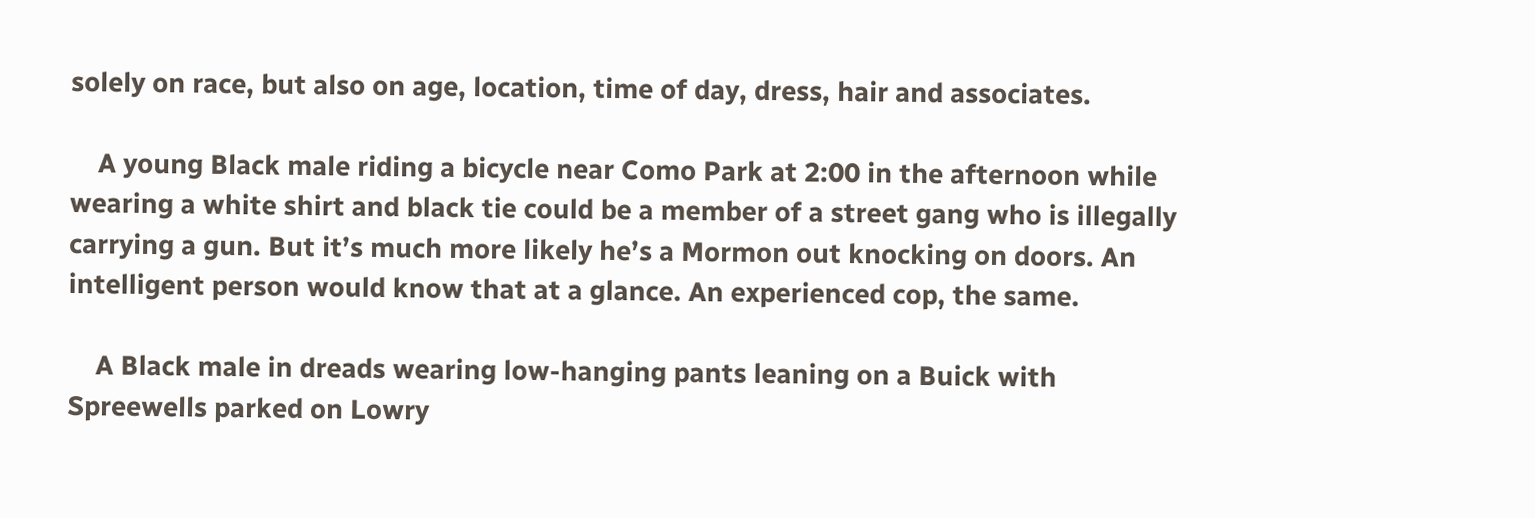solely on race, but also on age, location, time of day, dress, hair and associates.

    A young Black male riding a bicycle near Como Park at 2:00 in the afternoon while wearing a white shirt and black tie could be a member of a street gang who is illegally carrying a gun. But it’s much more likely he’s a Mormon out knocking on doors. An intelligent person would know that at a glance. An experienced cop, the same.

    A Black male in dreads wearing low-hanging pants leaning on a Buick with Spreewells parked on Lowry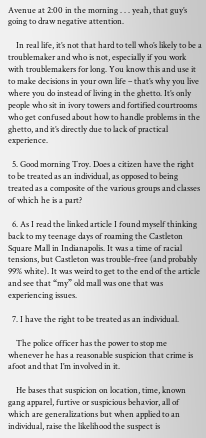Avenue at 2:00 in the morning . . . yeah, that guy’s going to draw negative attention.

    In real life, it’s not that hard to tell who’s likely to be a troublemaker and who is not, especially if you work with troublemakers for long. You know this and use it to make decisions in your own life – that’s why you live where you do instead of living in the ghetto. It’s only people who sit in ivory towers and fortified courtrooms who get confused about how to handle problems in the ghetto, and it’s directly due to lack of practical experience.

  5. Good morning Troy. Does a citizen have the right to be treated as an individual, as opposed to being treated as a composite of the various groups and classes of which he is a part?

  6. As I read the linked article I found myself thinking back to my teenage days of roaming the Castleton Square Mall in Indianapolis. It was a time of racial tensions, but Castleton was trouble-free (and probably 99% white). It was weird to get to the end of the article and see that “my” old mall was one that was experiencing issues.

  7. I have the right to be treated as an individual.

    The police officer has the power to stop me whenever he has a reasonable suspicion that crime is afoot and that I’m involved in it.

    He bases that suspicion on location, time, known gang apparel, furtive or suspicious behavior, all of which are generalizations but when applied to an individual, raise the likelihood the suspect is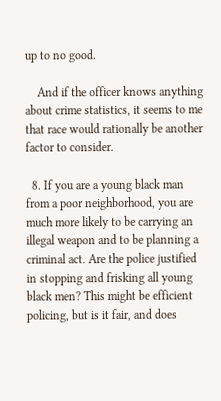up to no good.

    And if the officer knows anything about crime statistics, it seems to me that race would rationally be another factor to consider.

  8. If you are a young black man from a poor neighborhood, you are much more likely to be carrying an illegal weapon and to be planning a criminal act. Are the police justified in stopping and frisking all young black men? This might be efficient policing, but is it fair, and does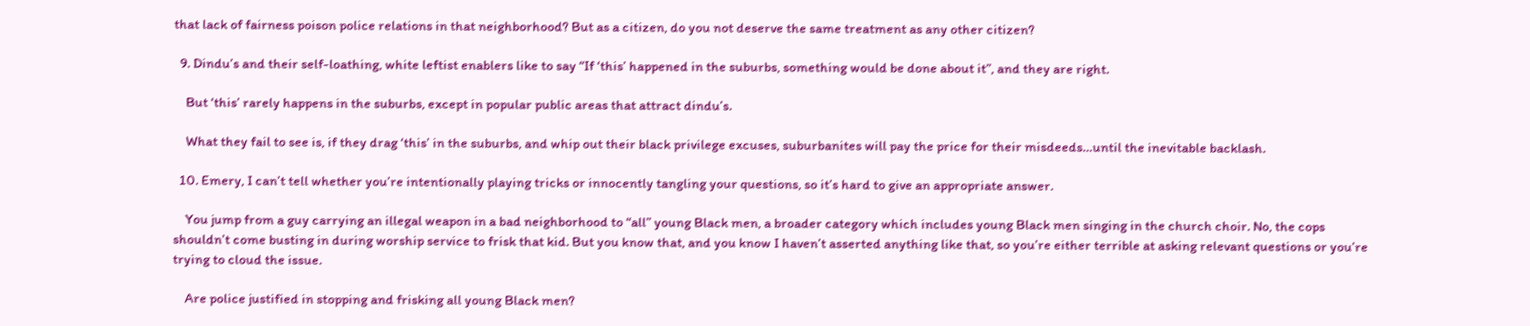that lack of fairness poison police relations in that neighborhood? But as a citizen, do you not deserve the same treatment as any other citizen?

  9. Dindu’s and their self-loathing, white leftist enablers like to say “If ‘this’ happened in the suburbs, something would be done about it”, and they are right.

    But ‘this’ rarely happens in the suburbs, except in popular public areas that attract dindu’s.

    What they fail to see is, if they drag ‘this’ in the suburbs, and whip out their black privilege excuses, suburbanites will pay the price for their misdeeds…until the inevitable backlash.

  10. Emery, I can’t tell whether you’re intentionally playing tricks or innocently tangling your questions, so it’s hard to give an appropriate answer.

    You jump from a guy carrying an illegal weapon in a bad neighborhood to “all” young Black men, a broader category which includes young Black men singing in the church choir. No, the cops shouldn’t come busting in during worship service to frisk that kid. But you know that, and you know I haven’t asserted anything like that, so you’re either terrible at asking relevant questions or you’re trying to cloud the issue.

    Are police justified in stopping and frisking all young Black men?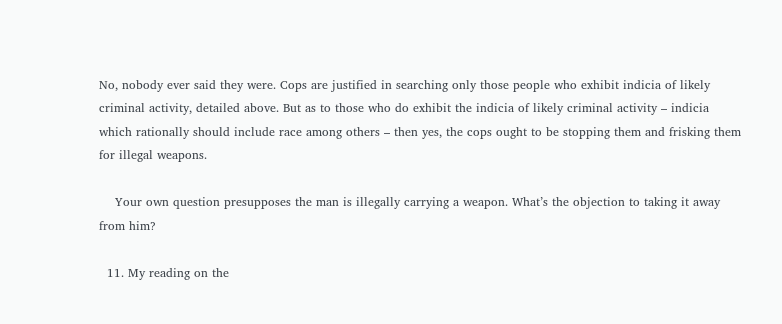No, nobody ever said they were. Cops are justified in searching only those people who exhibit indicia of likely criminal activity, detailed above. But as to those who do exhibit the indicia of likely criminal activity – indicia which rationally should include race among others – then yes, the cops ought to be stopping them and frisking them for illegal weapons.

    Your own question presupposes the man is illegally carrying a weapon. What’s the objection to taking it away from him?

  11. My reading on the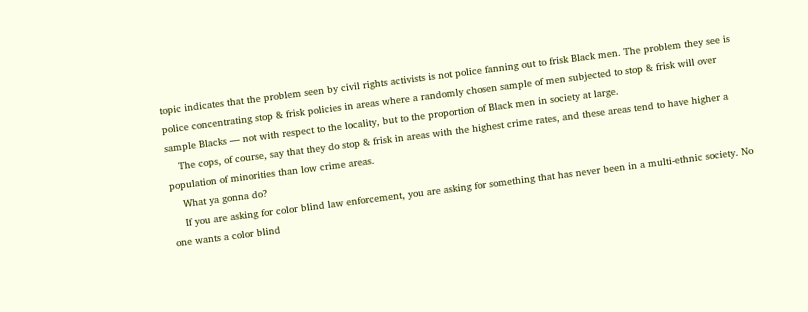topic indicates that the problem seen by civil rights activists is not police fanning out to frisk Black men. The problem they see is police concentrating stop & frisk policies in areas where a randomly chosen sample of men subjected to stop & frisk will over sample Blacks — not with respect to the locality, but to the proportion of Black men in society at large.
    The cops, of course, say that they do stop & frisk in areas with the highest crime rates, and these areas tend to have higher a population of minorities than low crime areas.
    What ya gonna do?
    If you are asking for color blind law enforcement, you are asking for something that has never been in a multi-ethnic society. No one wants a color blind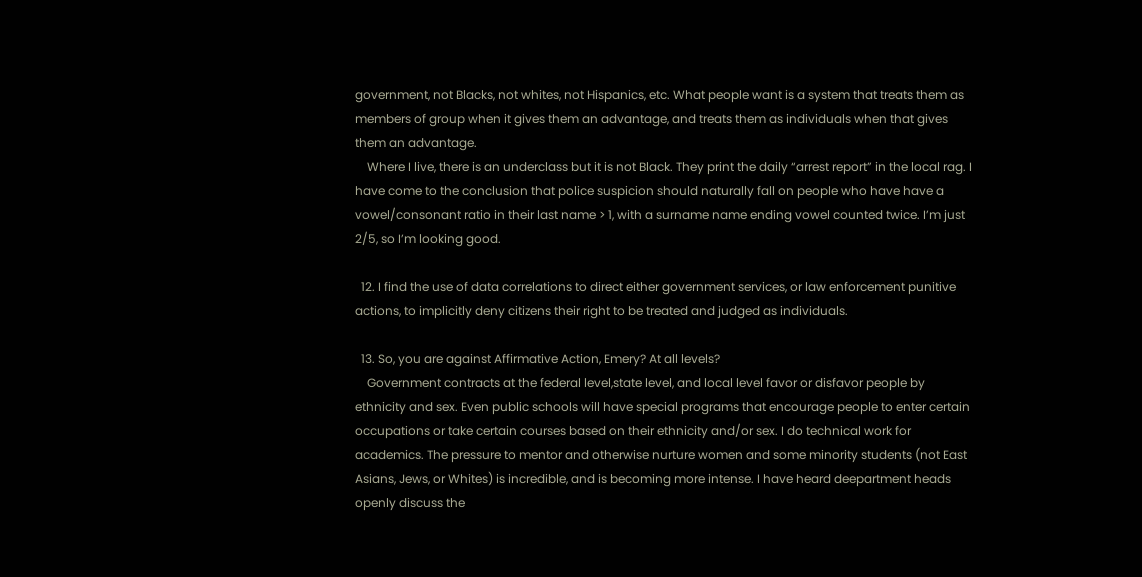government, not Blacks, not whites, not Hispanics, etc. What people want is a system that treats them as members of group when it gives them an advantage, and treats them as individuals when that gives them an advantage.
    Where I live, there is an underclass but it is not Black. They print the daily “arrest report” in the local rag. I have come to the conclusion that police suspicion should naturally fall on people who have have a vowel/consonant ratio in their last name > 1, with a surname name ending vowel counted twice. I’m just 2/5, so I’m looking good.

  12. I find the use of data correlations to direct either government services, or law enforcement punitive actions, to implicitly deny citizens their right to be treated and judged as individuals.

  13. So, you are against Affirmative Action, Emery? At all levels?
    Government contracts at the federal level,state level, and local level favor or disfavor people by ethnicity and sex. Even public schools will have special programs that encourage people to enter certain occupations or take certain courses based on their ethnicity and/or sex. I do technical work for academics. The pressure to mentor and otherwise nurture women and some minority students (not East Asians, Jews, or Whites) is incredible, and is becoming more intense. I have heard deepartment heads openly discuss the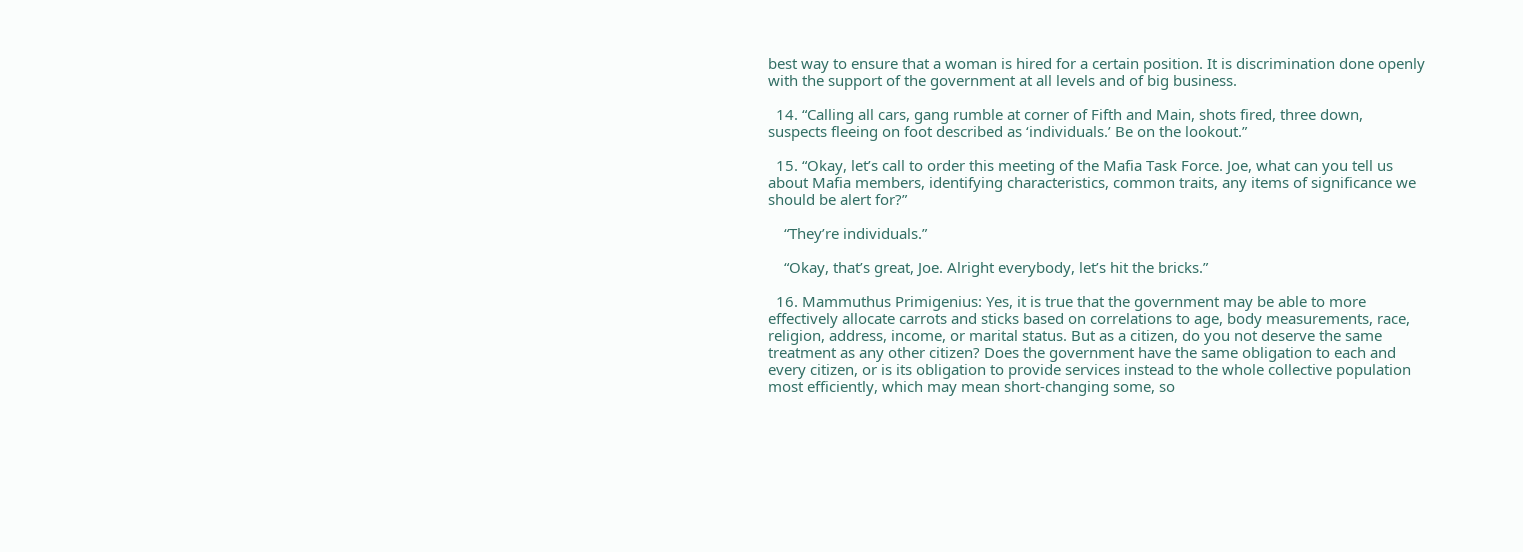best way to ensure that a woman is hired for a certain position. It is discrimination done openly with the support of the government at all levels and of big business.

  14. “Calling all cars, gang rumble at corner of Fifth and Main, shots fired, three down, suspects fleeing on foot described as ‘individuals.’ Be on the lookout.”

  15. “Okay, let’s call to order this meeting of the Mafia Task Force. Joe, what can you tell us about Mafia members, identifying characteristics, common traits, any items of significance we should be alert for?”

    “They’re individuals.”

    “Okay, that’s great, Joe. Alright everybody, let’s hit the bricks.”

  16. Mammuthus Primigenius: Yes, it is true that the government may be able to more effectively allocate carrots and sticks based on correlations to age, body measurements, race, religion, address, income, or marital status. But as a citizen, do you not deserve the same treatment as any other citizen? Does the government have the same obligation to each and every citizen, or is its obligation to provide services instead to the whole collective population most efficiently, which may mean short-changing some, so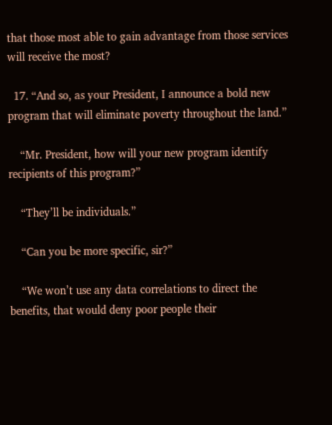that those most able to gain advantage from those services will receive the most?

  17. “And so, as your President, I announce a bold new program that will eliminate poverty throughout the land.”

    “Mr. President, how will your new program identify recipients of this program?”

    “They’ll be individuals.”

    “Can you be more specific, sir?”

    “We won’t use any data correlations to direct the benefits, that would deny poor people their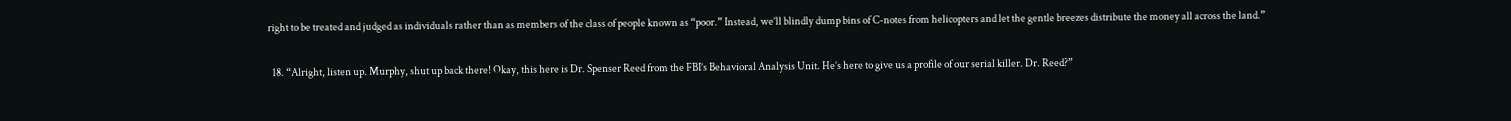right to be treated and judged as individuals rather than as members of the class of people known as “poor.” Instead, we’ll blindly dump bins of C-notes from helicopters and let the gentle breezes distribute the money all across the land.”

  18. “Alright, listen up. Murphy, shut up back there! Okay, this here is Dr. Spenser Reed from the FBI’s Behavioral Analysis Unit. He’s here to give us a profile of our serial killer. Dr. Reed?”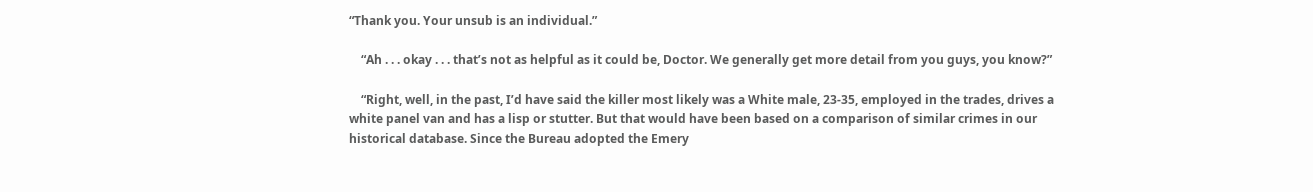“Thank you. Your unsub is an individual.”

    “Ah . . . okay . . . that’s not as helpful as it could be, Doctor. We generally get more detail from you guys, you know?”

    “Right, well, in the past, I’d have said the killer most likely was a White male, 23-35, employed in the trades, drives a white panel van and has a lisp or stutter. But that would have been based on a comparison of similar crimes in our historical database. Since the Bureau adopted the Emery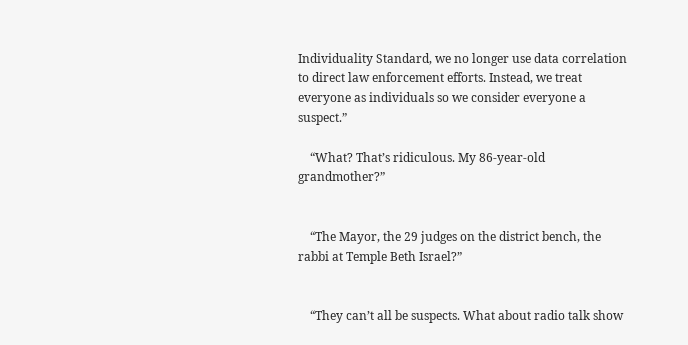Individuality Standard, we no longer use data correlation to direct law enforcement efforts. Instead, we treat everyone as individuals so we consider everyone a suspect.”

    “What? That’s ridiculous. My 86-year-old grandmother?”


    “The Mayor, the 29 judges on the district bench, the rabbi at Temple Beth Israel?”


    “They can’t all be suspects. What about radio talk show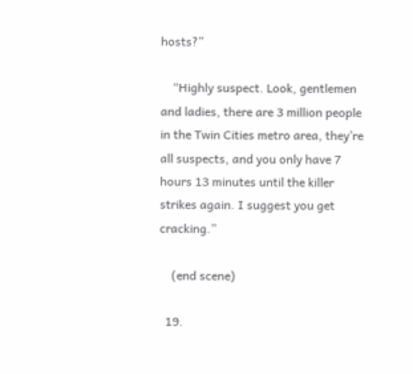hosts?”

    “Highly suspect. Look, gentlemen and ladies, there are 3 million people in the Twin Cities metro area, they’re all suspects, and you only have 7 hours 13 minutes until the killer strikes again. I suggest you get cracking.”

    (end scene)

  19.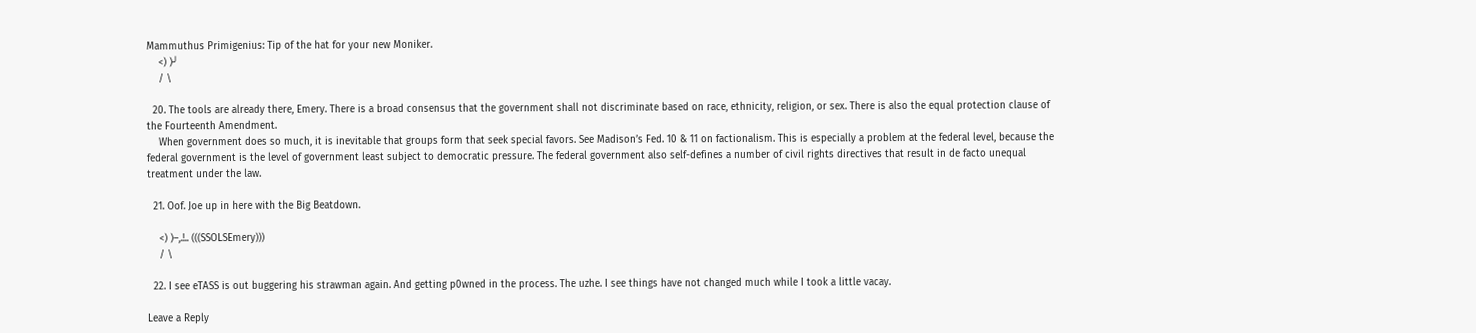Mammuthus Primigenius: Tip of the hat for your new Moniker.
    <) )╯
    / \

  20. The tools are already there, Emery. There is a broad consensus that the government shall not discriminate based on race, ethnicity, religion, or sex. There is also the equal protection clause of the Fourteenth Amendment.
    When government does so much, it is inevitable that groups form that seek special favors. See Madison’s Fed. 10 & 11 on factionalism. This is especially a problem at the federal level, because the federal government is the level of government least subject to democratic pressure. The federal government also self-defines a number of civil rights directives that result in de facto unequal treatment under the law.

  21. Oof. Joe up in here with the Big Beatdown.

    <) )–,.!.. (((SSOLSEmery)))
    / \

  22. I see eTASS is out buggering his strawman again. And getting p0wned in the process. The uzhe. I see things have not changed much while I took a little vacay.

Leave a Reply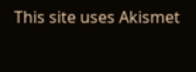This site uses Akismet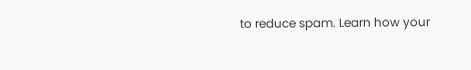to reduce spam. Learn how your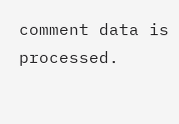comment data is processed.